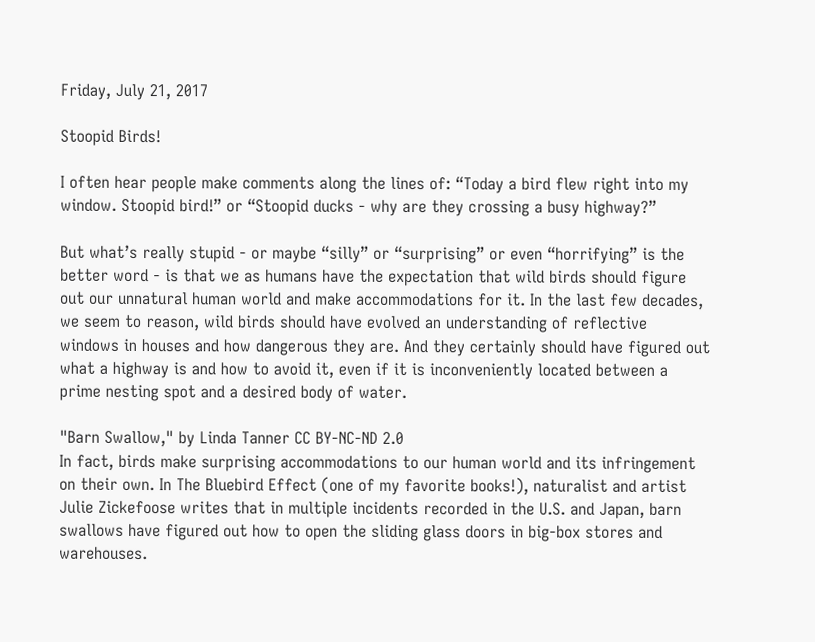Friday, July 21, 2017

Stoopid Birds!

I often hear people make comments along the lines of: “Today a bird flew right into my window. Stoopid bird!” or “Stoopid ducks - why are they crossing a busy highway?”

But what’s really stupid - or maybe “silly” or “surprising” or even “horrifying” is the better word - is that we as humans have the expectation that wild birds should figure out our unnatural human world and make accommodations for it. In the last few decades, we seem to reason, wild birds should have evolved an understanding of reflective windows in houses and how dangerous they are. And they certainly should have figured out what a highway is and how to avoid it, even if it is inconveniently located between a prime nesting spot and a desired body of water.

"Barn Swallow," by Linda Tanner CC BY-NC-ND 2.0
In fact, birds make surprising accommodations to our human world and its infringement on their own. In The Bluebird Effect (one of my favorite books!), naturalist and artist Julie Zickefoose writes that in multiple incidents recorded in the U.S. and Japan, barn swallows have figured out how to open the sliding glass doors in big-box stores and warehouses.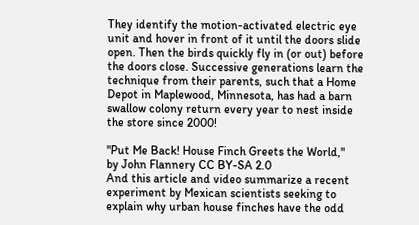They identify the motion-activated electric eye unit and hover in front of it until the doors slide open. Then the birds quickly fly in (or out) before the doors close. Successive generations learn the technique from their parents, such that a Home Depot in Maplewood, Minnesota, has had a barn swallow colony return every year to nest inside the store since 2000!

"Put Me Back! House Finch Greets the World,"
by John Flannery CC BY-SA 2.0
And this article and video summarize a recent experiment by Mexican scientists seeking to explain why urban house finches have the odd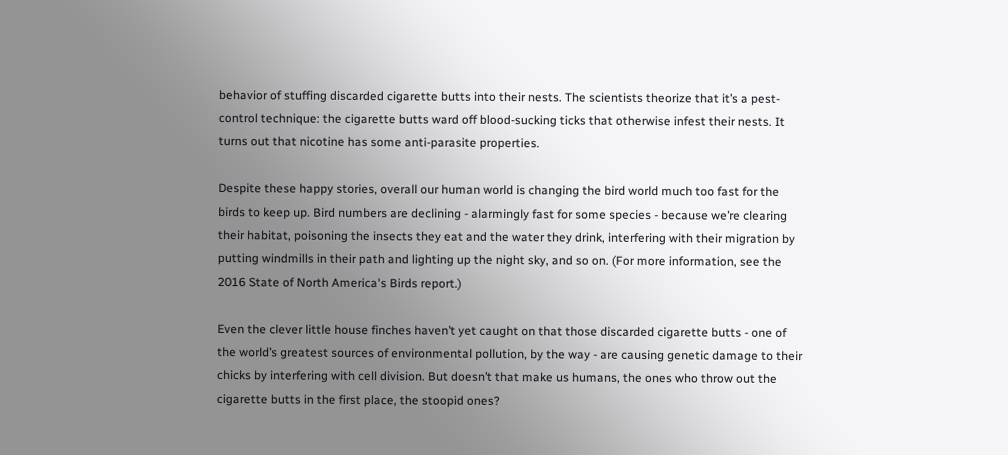behavior of stuffing discarded cigarette butts into their nests. The scientists theorize that it’s a pest-control technique: the cigarette butts ward off blood-sucking ticks that otherwise infest their nests. It turns out that nicotine has some anti-parasite properties.

Despite these happy stories, overall our human world is changing the bird world much too fast for the birds to keep up. Bird numbers are declining - alarmingly fast for some species - because we’re clearing their habitat, poisoning the insects they eat and the water they drink, interfering with their migration by putting windmills in their path and lighting up the night sky, and so on. (For more information, see the 2016 State of North America's Birds report.)

Even the clever little house finches haven’t yet caught on that those discarded cigarette butts - one of the world’s greatest sources of environmental pollution, by the way - are causing genetic damage to their chicks by interfering with cell division. But doesn’t that make us humans, the ones who throw out the cigarette butts in the first place, the stoopid ones?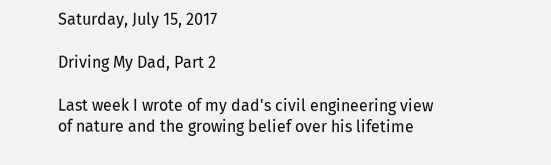Saturday, July 15, 2017

Driving My Dad, Part 2

Last week I wrote of my dad's civil engineering view of nature and the growing belief over his lifetime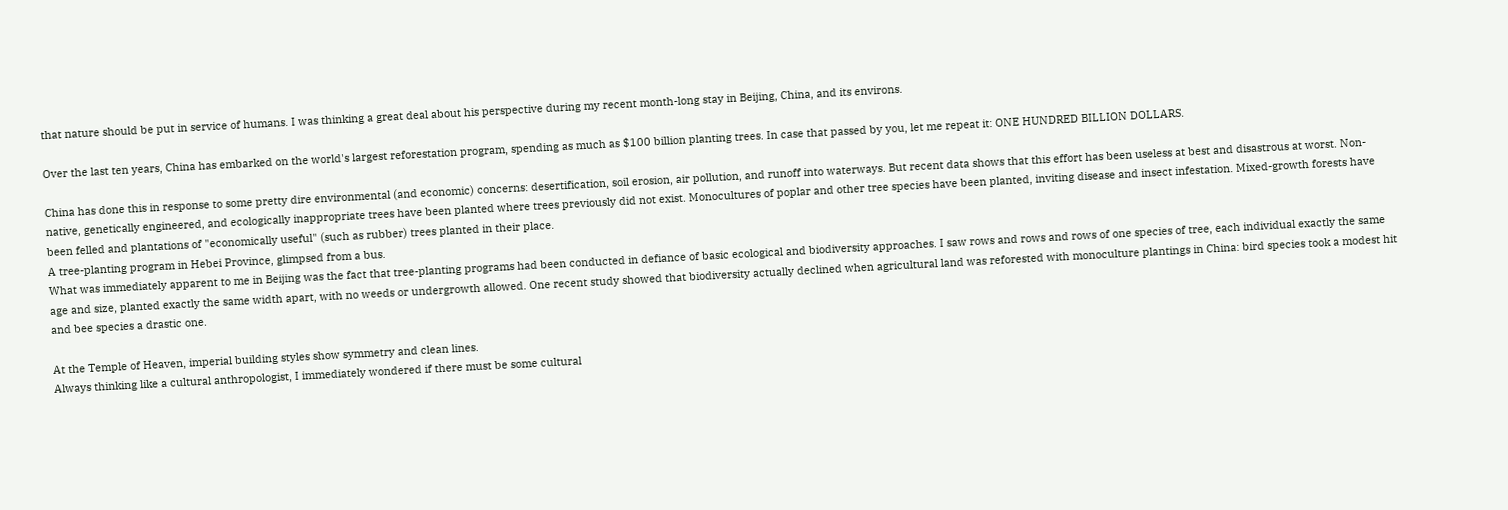that nature should be put in service of humans. I was thinking a great deal about his perspective during my recent month-long stay in Beijing, China, and its environs.

Over the last ten years, China has embarked on the world's largest reforestation program, spending as much as $100 billion planting trees. In case that passed by you, let me repeat it: ONE HUNDRED BILLION DOLLARS.

China has done this in response to some pretty dire environmental (and economic) concerns: desertification, soil erosion, air pollution, and runoff into waterways. But recent data shows that this effort has been useless at best and disastrous at worst. Non-native, genetically engineered, and ecologically inappropriate trees have been planted where trees previously did not exist. Monocultures of poplar and other tree species have been planted, inviting disease and insect infestation. Mixed-growth forests have been felled and plantations of "economically useful" (such as rubber) trees planted in their place.
A tree-planting program in Hebei Province, glimpsed from a bus.
What was immediately apparent to me in Beijing was the fact that tree-planting programs had been conducted in defiance of basic ecological and biodiversity approaches. I saw rows and rows and rows of one species of tree, each individual exactly the same age and size, planted exactly the same width apart, with no weeds or undergrowth allowed. One recent study showed that biodiversity actually declined when agricultural land was reforested with monoculture plantings in China: bird species took a modest hit and bee species a drastic one.

At the Temple of Heaven, imperial building styles show symmetry and clean lines.
Always thinking like a cultural anthropologist, I immediately wondered if there must be some cultural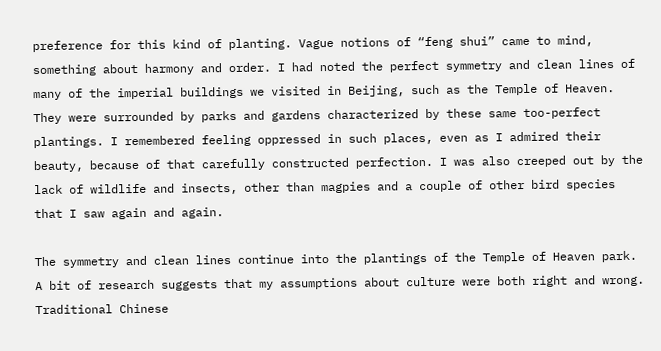preference for this kind of planting. Vague notions of “feng shui” came to mind, something about harmony and order. I had noted the perfect symmetry and clean lines of many of the imperial buildings we visited in Beijing, such as the Temple of Heaven. They were surrounded by parks and gardens characterized by these same too-perfect plantings. I remembered feeling oppressed in such places, even as I admired their beauty, because of that carefully constructed perfection. I was also creeped out by the lack of wildlife and insects, other than magpies and a couple of other bird species that I saw again and again.

The symmetry and clean lines continue into the plantings of the Temple of Heaven park.
A bit of research suggests that my assumptions about culture were both right and wrong. Traditional Chinese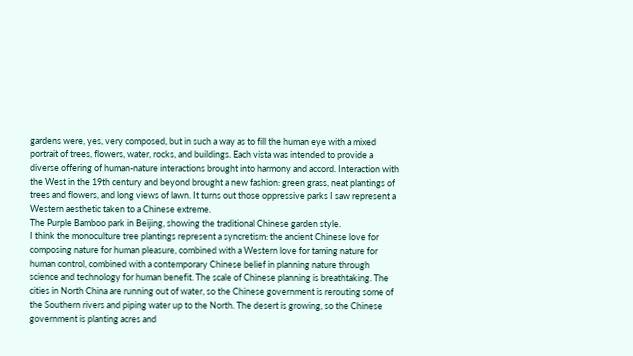gardens were, yes, very composed, but in such a way as to fill the human eye with a mixed portrait of trees, flowers, water, rocks, and buildings. Each vista was intended to provide a diverse offering of human-nature interactions brought into harmony and accord. Interaction with the West in the 19th century and beyond brought a new fashion: green grass, neat plantings of trees and flowers, and long views of lawn. It turns out those oppressive parks I saw represent a Western aesthetic taken to a Chinese extreme.
The Purple Bamboo park in Beijing, showing the traditional Chinese garden style.
I think the monoculture tree plantings represent a syncretism: the ancient Chinese love for composing nature for human pleasure, combined with a Western love for taming nature for human control, combined with a contemporary Chinese belief in planning nature through science and technology for human benefit. The scale of Chinese planning is breathtaking. The cities in North China are running out of water, so the Chinese government is rerouting some of the Southern rivers and piping water up to the North. The desert is growing, so the Chinese government is planting acres and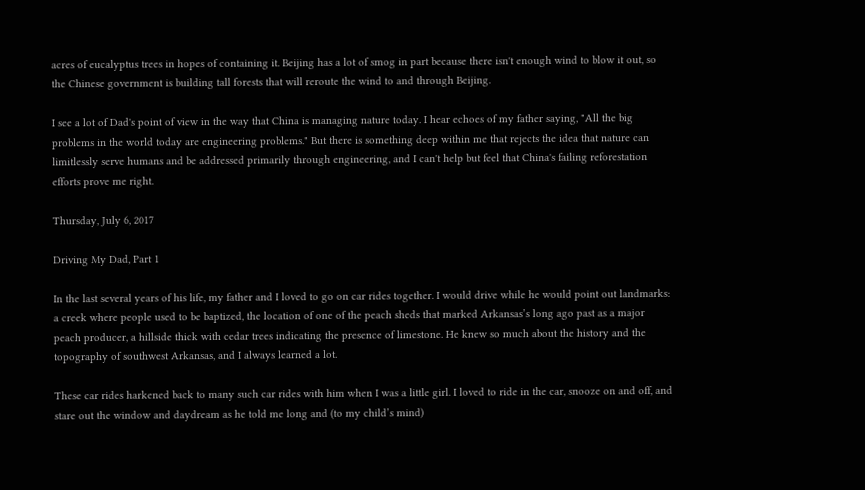acres of eucalyptus trees in hopes of containing it. Beijing has a lot of smog in part because there isn't enough wind to blow it out, so the Chinese government is building tall forests that will reroute the wind to and through Beijing.

I see a lot of Dad's point of view in the way that China is managing nature today. I hear echoes of my father saying, "All the big problems in the world today are engineering problems." But there is something deep within me that rejects the idea that nature can limitlessly serve humans and be addressed primarily through engineering, and I can't help but feel that China's failing reforestation efforts prove me right.

Thursday, July 6, 2017

Driving My Dad, Part 1

In the last several years of his life, my father and I loved to go on car rides together. I would drive while he would point out landmarks: a creek where people used to be baptized, the location of one of the peach sheds that marked Arkansas’s long ago past as a major peach producer, a hillside thick with cedar trees indicating the presence of limestone. He knew so much about the history and the topography of southwest Arkansas, and I always learned a lot.

These car rides harkened back to many such car rides with him when I was a little girl. I loved to ride in the car, snooze on and off, and stare out the window and daydream as he told me long and (to my child’s mind)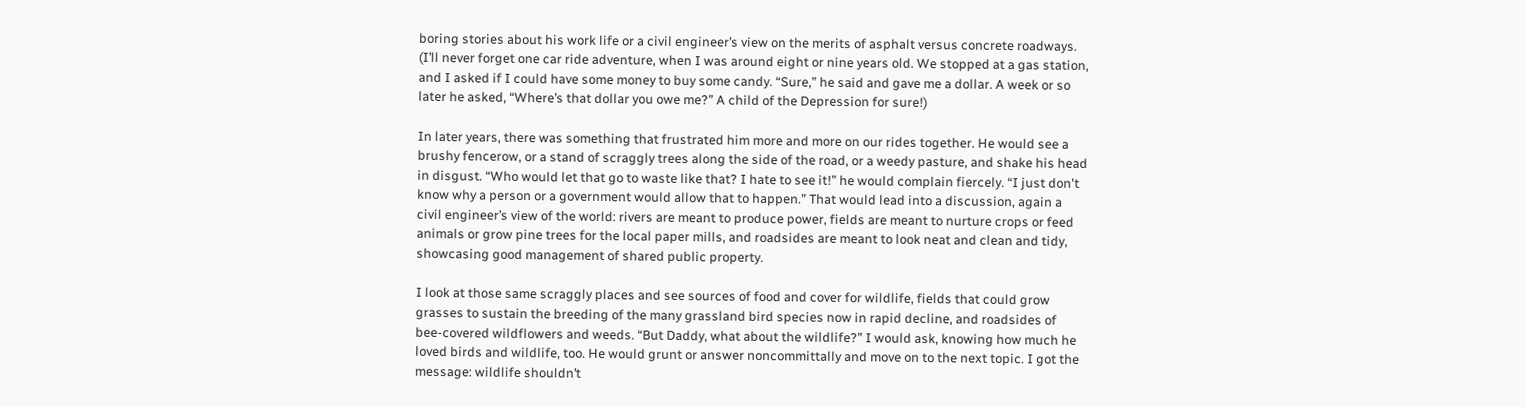boring stories about his work life or a civil engineer’s view on the merits of asphalt versus concrete roadways. (I’ll never forget one car ride adventure, when I was around eight or nine years old. We stopped at a gas station, and I asked if I could have some money to buy some candy. “Sure,” he said and gave me a dollar. A week or so later he asked, “Where’s that dollar you owe me?” A child of the Depression for sure!)

In later years, there was something that frustrated him more and more on our rides together. He would see a brushy fencerow, or a stand of scraggly trees along the side of the road, or a weedy pasture, and shake his head in disgust. “Who would let that go to waste like that? I hate to see it!” he would complain fiercely. “I just don't know why a person or a government would allow that to happen.” That would lead into a discussion, again a civil engineer’s view of the world: rivers are meant to produce power, fields are meant to nurture crops or feed animals or grow pine trees for the local paper mills, and roadsides are meant to look neat and clean and tidy, showcasing good management of shared public property.

I look at those same scraggly places and see sources of food and cover for wildlife, fields that could grow grasses to sustain the breeding of the many grassland bird species now in rapid decline, and roadsides of bee-covered wildflowers and weeds. “But Daddy, what about the wildlife?” I would ask, knowing how much he loved birds and wildlife, too. He would grunt or answer noncommittally and move on to the next topic. I got the message: wildlife shouldn’t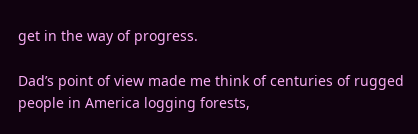get in the way of progress.

Dad’s point of view made me think of centuries of rugged people in America logging forests,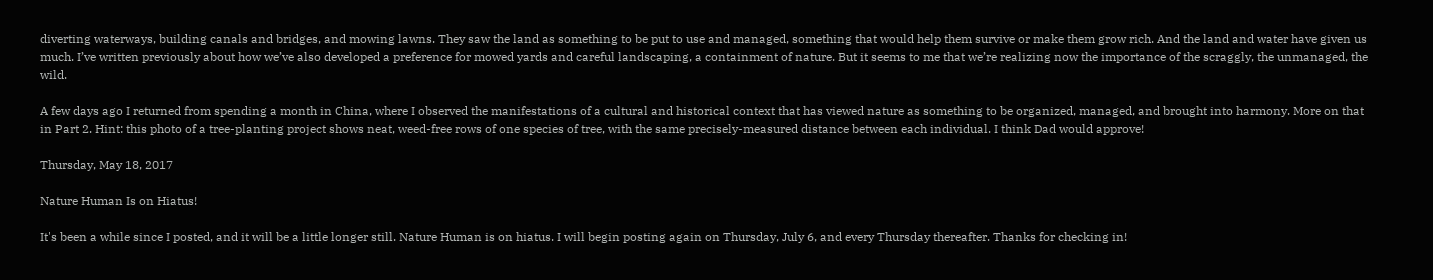diverting waterways, building canals and bridges, and mowing lawns. They saw the land as something to be put to use and managed, something that would help them survive or make them grow rich. And the land and water have given us much. I’ve written previously about how we’ve also developed a preference for mowed yards and careful landscaping, a containment of nature. But it seems to me that we’re realizing now the importance of the scraggly, the unmanaged, the wild.

A few days ago I returned from spending a month in China, where I observed the manifestations of a cultural and historical context that has viewed nature as something to be organized, managed, and brought into harmony. More on that in Part 2. Hint: this photo of a tree-planting project shows neat, weed-free rows of one species of tree, with the same precisely-measured distance between each individual. I think Dad would approve!

Thursday, May 18, 2017

Nature Human Is on Hiatus!

It's been a while since I posted, and it will be a little longer still. Nature Human is on hiatus. I will begin posting again on Thursday, July 6, and every Thursday thereafter. Thanks for checking in!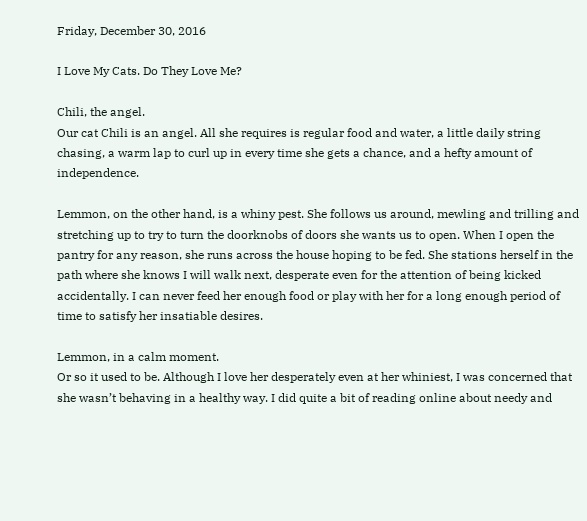Friday, December 30, 2016

I Love My Cats. Do They Love Me?

Chili, the angel.
Our cat Chili is an angel. All she requires is regular food and water, a little daily string chasing, a warm lap to curl up in every time she gets a chance, and a hefty amount of independence.

Lemmon, on the other hand, is a whiny pest. She follows us around, mewling and trilling and stretching up to try to turn the doorknobs of doors she wants us to open. When I open the pantry for any reason, she runs across the house hoping to be fed. She stations herself in the path where she knows I will walk next, desperate even for the attention of being kicked accidentally. I can never feed her enough food or play with her for a long enough period of time to satisfy her insatiable desires.

Lemmon, in a calm moment.
Or so it used to be. Although I love her desperately even at her whiniest, I was concerned that she wasn’t behaving in a healthy way. I did quite a bit of reading online about needy and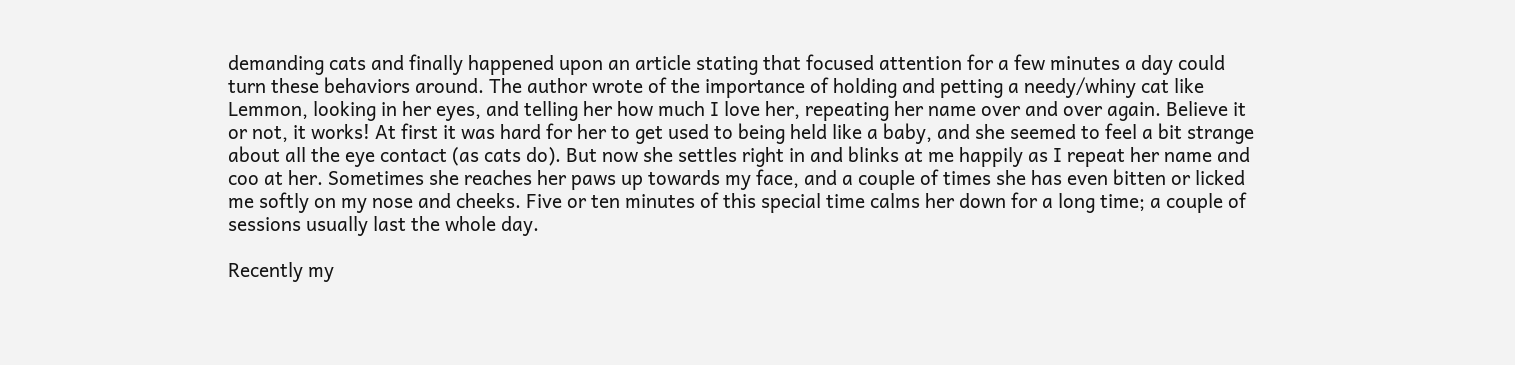demanding cats and finally happened upon an article stating that focused attention for a few minutes a day could turn these behaviors around. The author wrote of the importance of holding and petting a needy/whiny cat like Lemmon, looking in her eyes, and telling her how much I love her, repeating her name over and over again. Believe it or not, it works! At first it was hard for her to get used to being held like a baby, and she seemed to feel a bit strange about all the eye contact (as cats do). But now she settles right in and blinks at me happily as I repeat her name and coo at her. Sometimes she reaches her paws up towards my face, and a couple of times she has even bitten or licked me softly on my nose and cheeks. Five or ten minutes of this special time calms her down for a long time; a couple of sessions usually last the whole day.

Recently my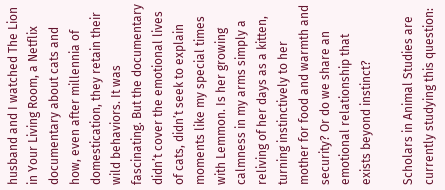husband and I watched The Lion in Your Living Room, a Netflix documentary about cats and how, even after millennia of domestication, they retain their wild behaviors. It was fascinating. But the documentary didn’t cover the emotional lives of cats, didn’t seek to explain moments like my special times with Lemmon. Is her growing calmness in my arms simply a reliving of her days as a kitten, turning instinctively to her mother for food and warmth and security? Or do we share an emotional relationship that exists beyond instinct?

Scholars in Animal Studies are currently studying this question: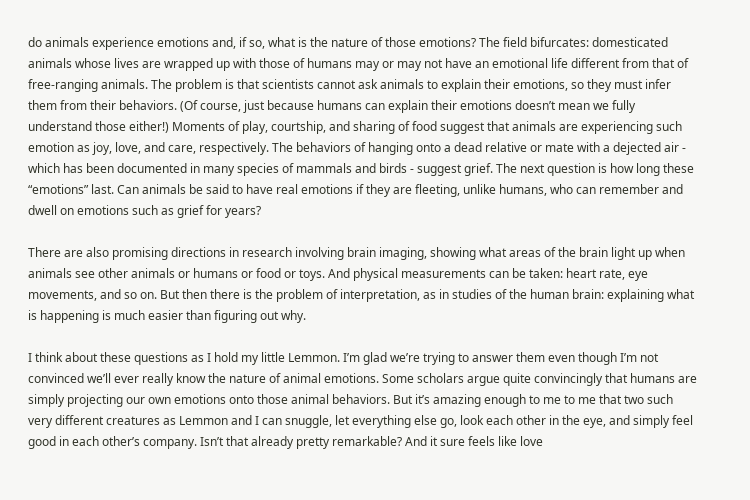do animals experience emotions and, if so, what is the nature of those emotions? The field bifurcates: domesticated animals whose lives are wrapped up with those of humans may or may not have an emotional life different from that of free-ranging animals. The problem is that scientists cannot ask animals to explain their emotions, so they must infer them from their behaviors. (Of course, just because humans can explain their emotions doesn’t mean we fully understand those either!) Moments of play, courtship, and sharing of food suggest that animals are experiencing such emotion as joy, love, and care, respectively. The behaviors of hanging onto a dead relative or mate with a dejected air - which has been documented in many species of mammals and birds - suggest grief. The next question is how long these “emotions” last. Can animals be said to have real emotions if they are fleeting, unlike humans, who can remember and dwell on emotions such as grief for years?

There are also promising directions in research involving brain imaging, showing what areas of the brain light up when animals see other animals or humans or food or toys. And physical measurements can be taken: heart rate, eye movements, and so on. But then there is the problem of interpretation, as in studies of the human brain: explaining what is happening is much easier than figuring out why.

I think about these questions as I hold my little Lemmon. I’m glad we’re trying to answer them even though I’m not convinced we’ll ever really know the nature of animal emotions. Some scholars argue quite convincingly that humans are simply projecting our own emotions onto those animal behaviors. But it’s amazing enough to me to me that two such very different creatures as Lemmon and I can snuggle, let everything else go, look each other in the eye, and simply feel good in each other’s company. Isn’t that already pretty remarkable? And it sure feels like love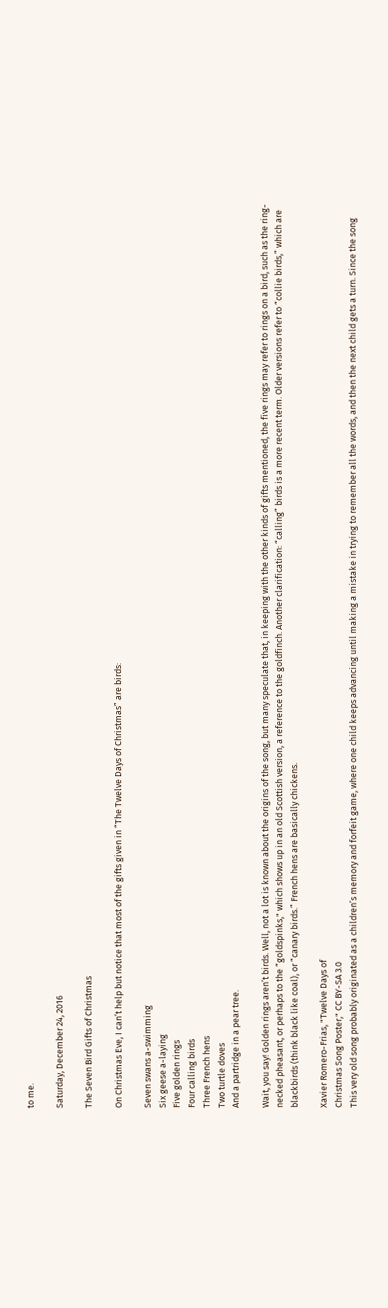to me.

Saturday, December 24, 2016

The Seven Bird Gifts of Christmas

On Christmas Eve, I can’t help but notice that most of the gifts given in “The Twelve Days of Christmas” are birds:

Seven swans a-swimming
Six geese a-laying
Five golden rings
Four calling birds
Three French hens
Two turtle doves
And a partridge in a pear tree.

Wait, you say! Golden rings aren’t birds. Well, not a lot is known about the origins of the song, but many speculate that, in keeping with the other kinds of gifts mentioned, the five rings may refer to rings on a bird, such as the ring-necked pheasant, or perhaps to the “goldspinks," which shows up in an old Scottish version, a reference to the goldfinch. Another clarification: “calling” birds is a more recent term. Older versions refer to “collie birds,” which are blackbirds (think black like coal), or “canary birds.” French hens are basically chickens.

Xavier Romero-Frias, "Twelve Days of
Christmas Song Poster," CC BY-SA 3.0
This very old song probably originated as a children’s memory and forfeit game, where one child keeps advancing until making a mistake in trying to remember all the words, and then the next child gets a turn. Since the song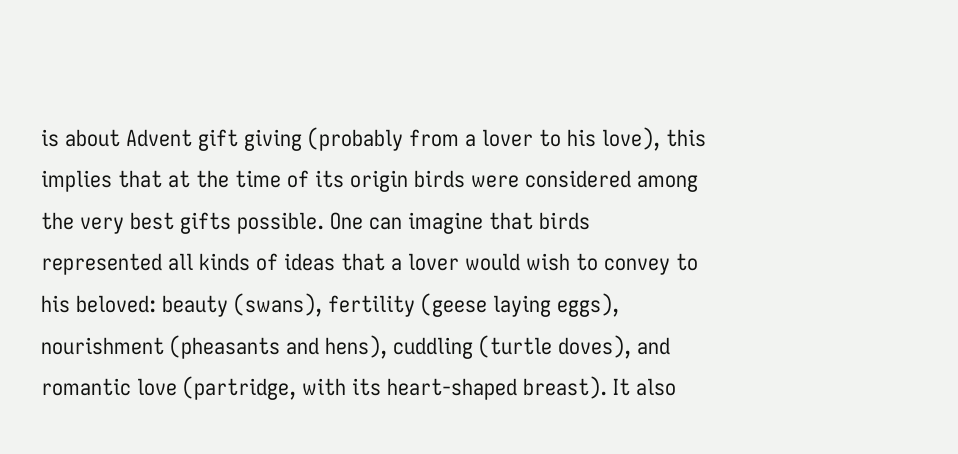is about Advent gift giving (probably from a lover to his love), this implies that at the time of its origin birds were considered among the very best gifts possible. One can imagine that birds represented all kinds of ideas that a lover would wish to convey to his beloved: beauty (swans), fertility (geese laying eggs), nourishment (pheasants and hens), cuddling (turtle doves), and romantic love (partridge, with its heart-shaped breast). It also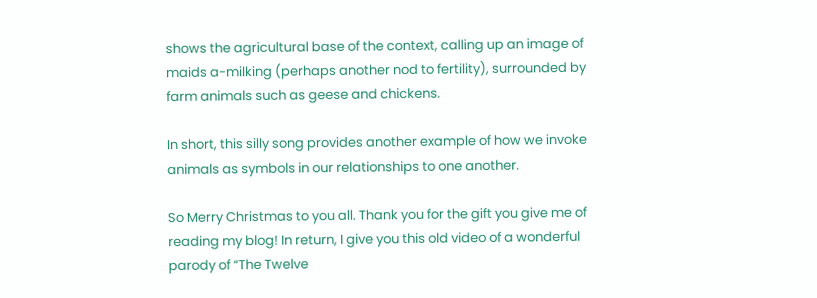shows the agricultural base of the context, calling up an image of maids a-milking (perhaps another nod to fertility), surrounded by farm animals such as geese and chickens.

In short, this silly song provides another example of how we invoke animals as symbols in our relationships to one another.

So Merry Christmas to you all. Thank you for the gift you give me of reading my blog! In return, I give you this old video of a wonderful parody of “The Twelve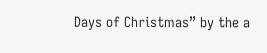Days of Christmas” by the a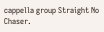cappella group Straight No Chaser.